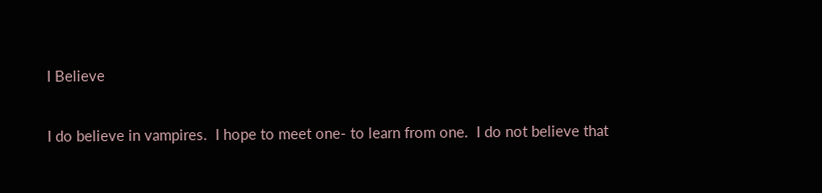I Believe

I do believe in vampires.  I hope to meet one- to learn from one.  I do not believe that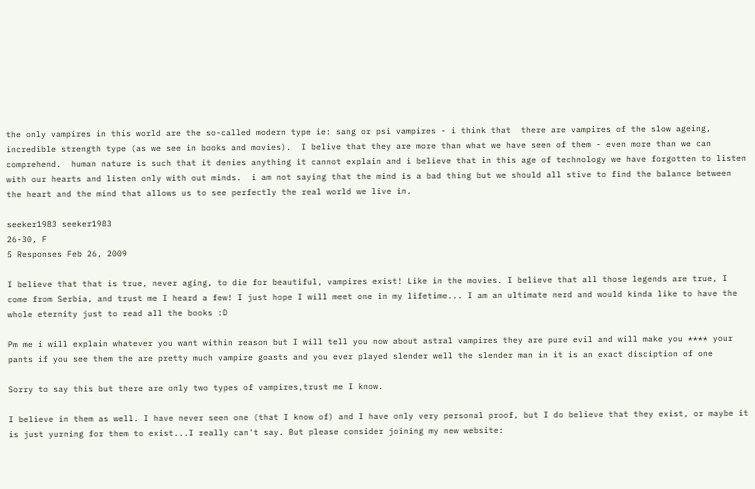the only vampires in this world are the so-called modern type ie: sang or psi vampires - i think that  there are vampires of the slow ageing, incredible strength type (as we see in books and movies).  I belive that they are more than what we have seen of them - even more than we can comprehend.  human nature is such that it denies anything it cannot explain and i believe that in this age of technology we have forgotten to listen with our hearts and listen only with out minds.  i am not saying that the mind is a bad thing but we should all stive to find the balance between the heart and the mind that allows us to see perfectly the real world we live in.

seeker1983 seeker1983
26-30, F
5 Responses Feb 26, 2009

I believe that that is true, never aging, to die for beautiful, vampires exist! Like in the movies. I believe that all those legends are true, I come from Serbia, and trust me I heard a few! I just hope I will meet one in my lifetime... I am an ultimate nerd and would kinda like to have the whole eternity just to read all the books :D

Pm me i will explain whatever you want within reason but I will tell you now about astral vampires they are pure evil and will make you **** your pants if you see them the are pretty much vampire goasts and you ever played slender well the slender man in it is an exact disciption of one

Sorry to say this but there are only two types of vampires,trust me I know.

I believe in them as well. I have never seen one (that I know of) and I have only very personal proof, but I do believe that they exist, or maybe it is just yurning for them to exist...I really can't say. But please consider joining my new website: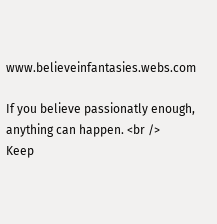www.believeinfantasies.webs.com

If you believe passionatly enough, anything can happen. <br />
Keep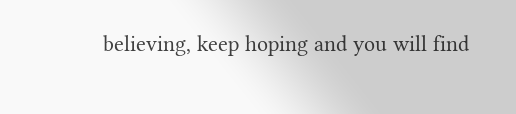believing, keep hoping and you will find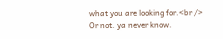what you are looking for.<br />
Or not. ya never know.